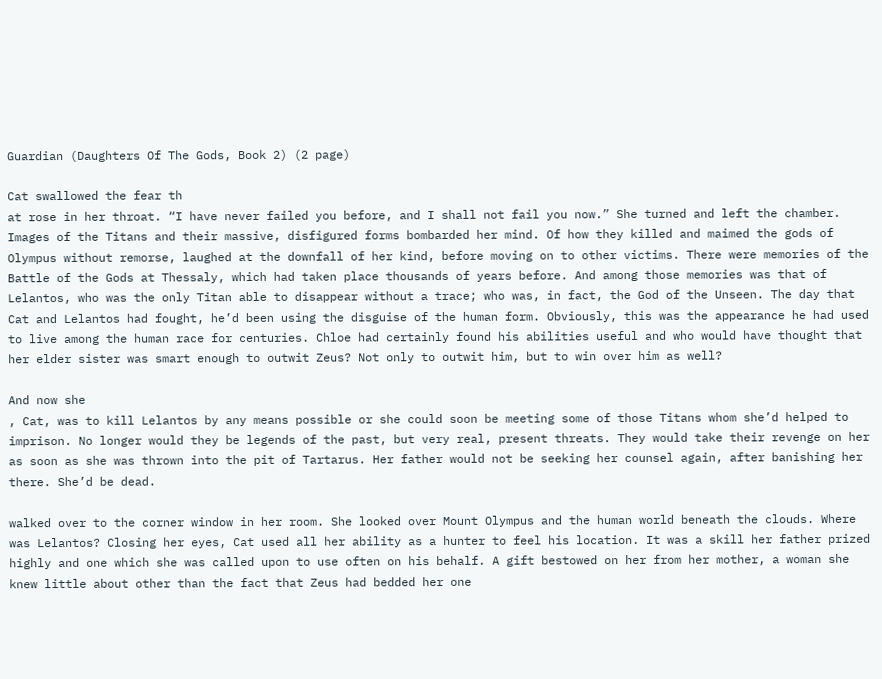Guardian (Daughters Of The Gods, Book 2) (2 page)

Cat swallowed the fear th
at rose in her throat. “I have never failed you before, and I shall not fail you now.” She turned and left the chamber. Images of the Titans and their massive, disfigured forms bombarded her mind. Of how they killed and maimed the gods of Olympus without remorse, laughed at the downfall of her kind, before moving on to other victims. There were memories of the Battle of the Gods at Thessaly, which had taken place thousands of years before. And among those memories was that of Lelantos, who was the only Titan able to disappear without a trace; who was, in fact, the God of the Unseen. The day that Cat and Lelantos had fought, he’d been using the disguise of the human form. Obviously, this was the appearance he had used to live among the human race for centuries. Chloe had certainly found his abilities useful and who would have thought that her elder sister was smart enough to outwit Zeus? Not only to outwit him, but to win over him as well?

And now she
, Cat, was to kill Lelantos by any means possible or she could soon be meeting some of those Titans whom she’d helped to imprison. No longer would they be legends of the past, but very real, present threats. They would take their revenge on her as soon as she was thrown into the pit of Tartarus. Her father would not be seeking her counsel again, after banishing her there. She’d be dead.

walked over to the corner window in her room. She looked over Mount Olympus and the human world beneath the clouds. Where was Lelantos? Closing her eyes, Cat used all her ability as a hunter to feel his location. It was a skill her father prized highly and one which she was called upon to use often on his behalf. A gift bestowed on her from her mother, a woman she knew little about other than the fact that Zeus had bedded her one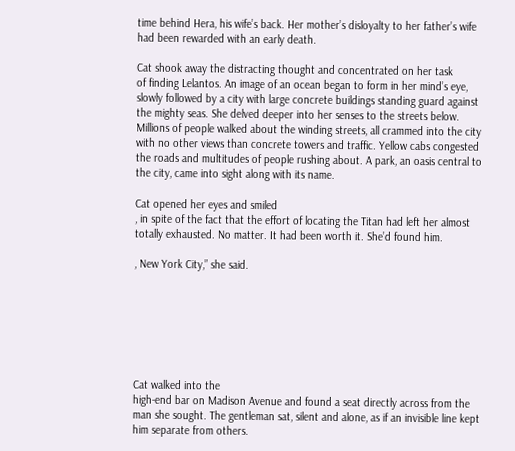time behind Hera, his wife’s back. Her mother’s disloyalty to her father’s wife had been rewarded with an early death.

Cat shook away the distracting thought and concentrated on her task
of finding Lelantos. An image of an ocean began to form in her mind’s eye, slowly followed by a city with large concrete buildings standing guard against the mighty seas. She delved deeper into her senses to the streets below. Millions of people walked about the winding streets, all crammed into the city with no other views than concrete towers and traffic. Yellow cabs congested the roads and multitudes of people rushing about. A park, an oasis central to the city, came into sight along with its name.

Cat opened her eyes and smiled
, in spite of the fact that the effort of locating the Titan had left her almost totally exhausted. No matter. It had been worth it. She’d found him.

, New York City,” she said.







Cat walked into the
high-end bar on Madison Avenue and found a seat directly across from the man she sought. The gentleman sat, silent and alone, as if an invisible line kept him separate from others.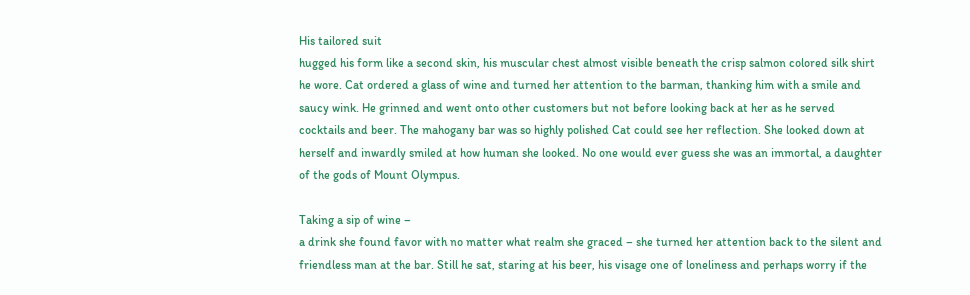His tailored suit
hugged his form like a second skin, his muscular chest almost visible beneath the crisp salmon colored silk shirt he wore. Cat ordered a glass of wine and turned her attention to the barman, thanking him with a smile and saucy wink. He grinned and went onto other customers but not before looking back at her as he served cocktails and beer. The mahogany bar was so highly polished Cat could see her reflection. She looked down at herself and inwardly smiled at how human she looked. No one would ever guess she was an immortal, a daughter of the gods of Mount Olympus.

Taking a sip of wine –
a drink she found favor with no matter what realm she graced – she turned her attention back to the silent and friendless man at the bar. Still he sat, staring at his beer, his visage one of loneliness and perhaps worry if the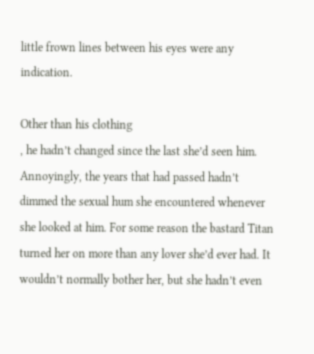little frown lines between his eyes were any indication.

Other than his clothing
, he hadn’t changed since the last she’d seen him. Annoyingly, the years that had passed hadn’t dimmed the sexual hum she encountered whenever she looked at him. For some reason the bastard Titan turned her on more than any lover she’d ever had. It wouldn’t normally bother her, but she hadn’t even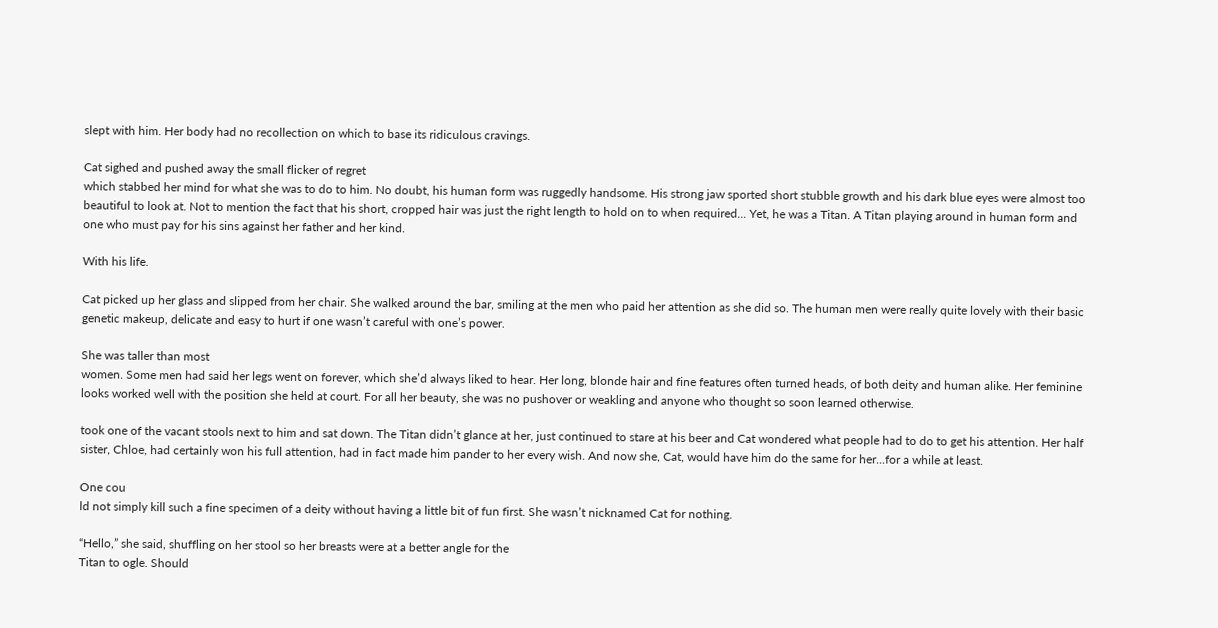slept with him. Her body had no recollection on which to base its ridiculous cravings.

Cat sighed and pushed away the small flicker of regret
which stabbed her mind for what she was to do to him. No doubt, his human form was ruggedly handsome. His strong jaw sported short stubble growth and his dark blue eyes were almost too beautiful to look at. Not to mention the fact that his short, cropped hair was just the right length to hold on to when required... Yet, he was a Titan. A Titan playing around in human form and one who must pay for his sins against her father and her kind.

With his life.

Cat picked up her glass and slipped from her chair. She walked around the bar, smiling at the men who paid her attention as she did so. The human men were really quite lovely with their basic genetic makeup, delicate and easy to hurt if one wasn’t careful with one’s power.

She was taller than most
women. Some men had said her legs went on forever, which she’d always liked to hear. Her long, blonde hair and fine features often turned heads, of both deity and human alike. Her feminine looks worked well with the position she held at court. For all her beauty, she was no pushover or weakling and anyone who thought so soon learned otherwise.

took one of the vacant stools next to him and sat down. The Titan didn’t glance at her, just continued to stare at his beer and Cat wondered what people had to do to get his attention. Her half sister, Chloe, had certainly won his full attention, had in fact made him pander to her every wish. And now she, Cat, would have him do the same for her...for a while at least.

One cou
ld not simply kill such a fine specimen of a deity without having a little bit of fun first. She wasn’t nicknamed Cat for nothing.

“Hello,” she said, shuffling on her stool so her breasts were at a better angle for the
Titan to ogle. Should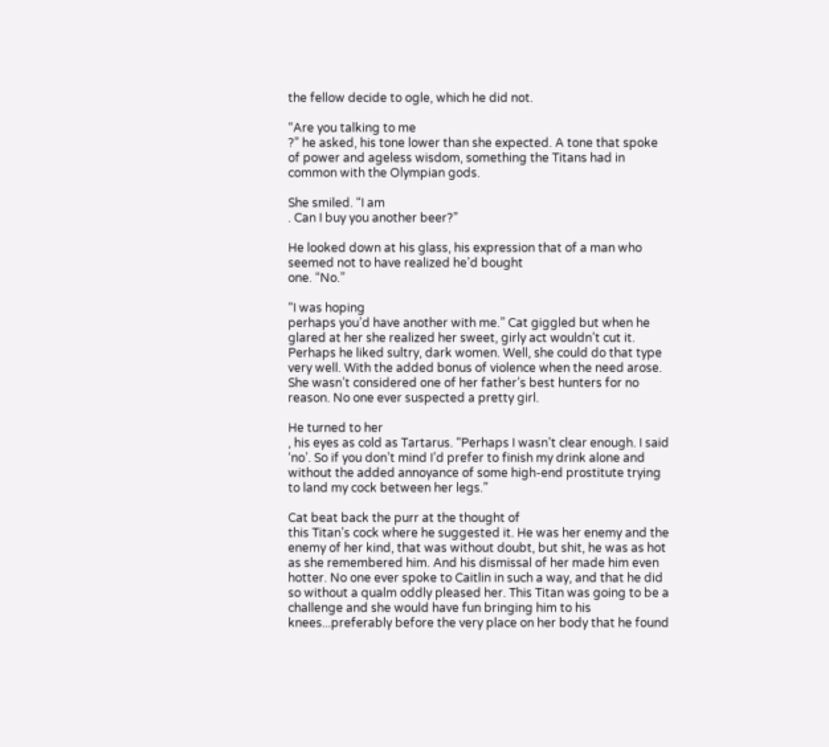the fellow decide to ogle, which he did not.

“Are you talking to me
?” he asked, his tone lower than she expected. A tone that spoke of power and ageless wisdom, something the Titans had in common with the Olympian gods.

She smiled. “I am
. Can I buy you another beer?”

He looked down at his glass, his expression that of a man who seemed not to have realized he’d bought
one. “No.”

“I was hoping
perhaps you’d have another with me.” Cat giggled but when he glared at her she realized her sweet, girly act wouldn’t cut it. Perhaps he liked sultry, dark women. Well, she could do that type very well. With the added bonus of violence when the need arose. She wasn’t considered one of her father’s best hunters for no reason. No one ever suspected a pretty girl.

He turned to her
, his eyes as cold as Tartarus. “Perhaps I wasn’t clear enough. I said ‘no’. So if you don’t mind I’d prefer to finish my drink alone and without the added annoyance of some high-end prostitute trying to land my cock between her legs.”

Cat beat back the purr at the thought of
this Titan’s cock where he suggested it. He was her enemy and the enemy of her kind, that was without doubt, but shit, he was as hot as she remembered him. And his dismissal of her made him even hotter. No one ever spoke to Caitlin in such a way, and that he did so without a qualm oddly pleased her. This Titan was going to be a challenge and she would have fun bringing him to his knees...preferably before the very place on her body that he found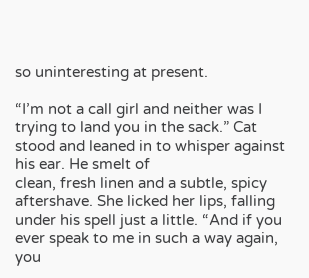so uninteresting at present.

“I’m not a call girl and neither was I trying to land you in the sack.” Cat stood and leaned in to whisper against his ear. He smelt of
clean, fresh linen and a subtle, spicy aftershave. She licked her lips, falling under his spell just a little. “And if you ever speak to me in such a way again, you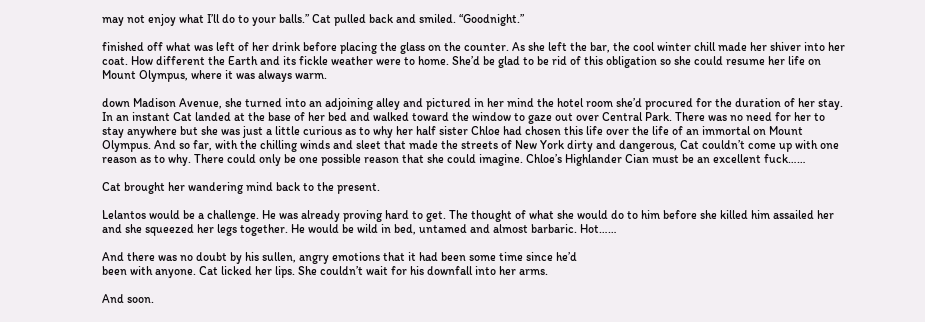may not enjoy what I’ll do to your balls.” Cat pulled back and smiled. “Goodnight.”

finished off what was left of her drink before placing the glass on the counter. As she left the bar, the cool winter chill made her shiver into her coat. How different the Earth and its fickle weather were to home. She’d be glad to be rid of this obligation so she could resume her life on Mount Olympus, where it was always warm.

down Madison Avenue, she turned into an adjoining alley and pictured in her mind the hotel room she’d procured for the duration of her stay. In an instant Cat landed at the base of her bed and walked toward the window to gaze out over Central Park. There was no need for her to stay anywhere but she was just a little curious as to why her half sister Chloe had chosen this life over the life of an immortal on Mount Olympus. And so far, with the chilling winds and sleet that made the streets of New York dirty and dangerous, Cat couldn’t come up with one reason as to why. There could only be one possible reason that she could imagine. Chloe’s Highlander Cian must be an excellent fuck……

Cat brought her wandering mind back to the present.

Lelantos would be a challenge. He was already proving hard to get. The thought of what she would do to him before she killed him assailed her and she squeezed her legs together. He would be wild in bed, untamed and almost barbaric. Hot……

And there was no doubt by his sullen, angry emotions that it had been some time since he’d
been with anyone. Cat licked her lips. She couldn’t wait for his downfall into her arms.

And soon.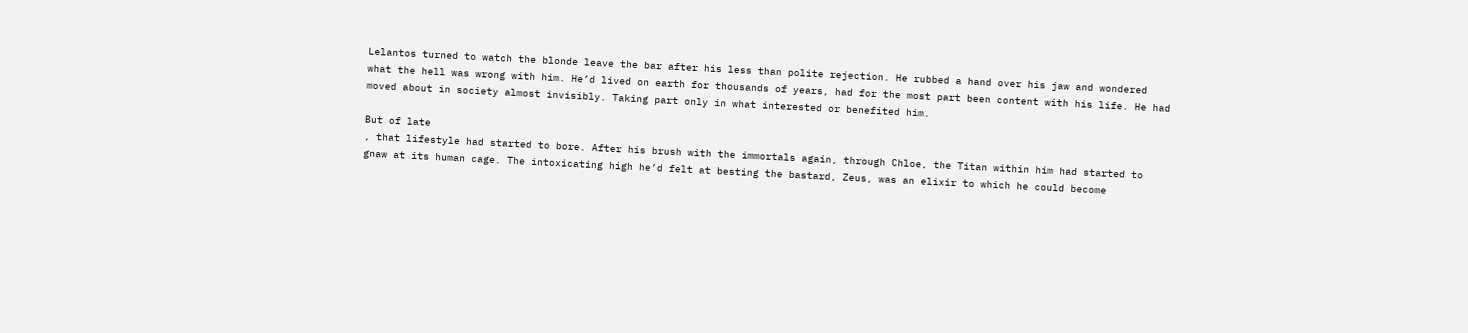Lelantos turned to watch the blonde leave the bar after his less than polite rejection. He rubbed a hand over his jaw and wondered what the hell was wrong with him. He’d lived on earth for thousands of years, had for the most part been content with his life. He had moved about in society almost invisibly. Taking part only in what interested or benefited him.

But of late
, that lifestyle had started to bore. After his brush with the immortals again, through Chloe, the Titan within him had started to gnaw at its human cage. The intoxicating high he’d felt at besting the bastard, Zeus, was an elixir to which he could become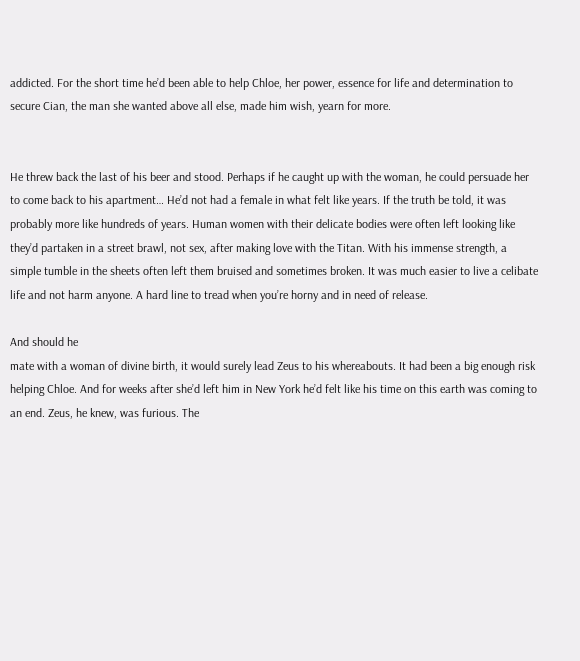addicted. For the short time he’d been able to help Chloe, her power, essence for life and determination to secure Cian, the man she wanted above all else, made him wish, yearn for more.


He threw back the last of his beer and stood. Perhaps if he caught up with the woman, he could persuade her to come back to his apartment… He’d not had a female in what felt like years. If the truth be told, it was probably more like hundreds of years. Human women with their delicate bodies were often left looking like they’d partaken in a street brawl, not sex, after making love with the Titan. With his immense strength, a simple tumble in the sheets often left them bruised and sometimes broken. It was much easier to live a celibate life and not harm anyone. A hard line to tread when you’re horny and in need of release.

And should he
mate with a woman of divine birth, it would surely lead Zeus to his whereabouts. It had been a big enough risk helping Chloe. And for weeks after she’d left him in New York he’d felt like his time on this earth was coming to an end. Zeus, he knew, was furious. The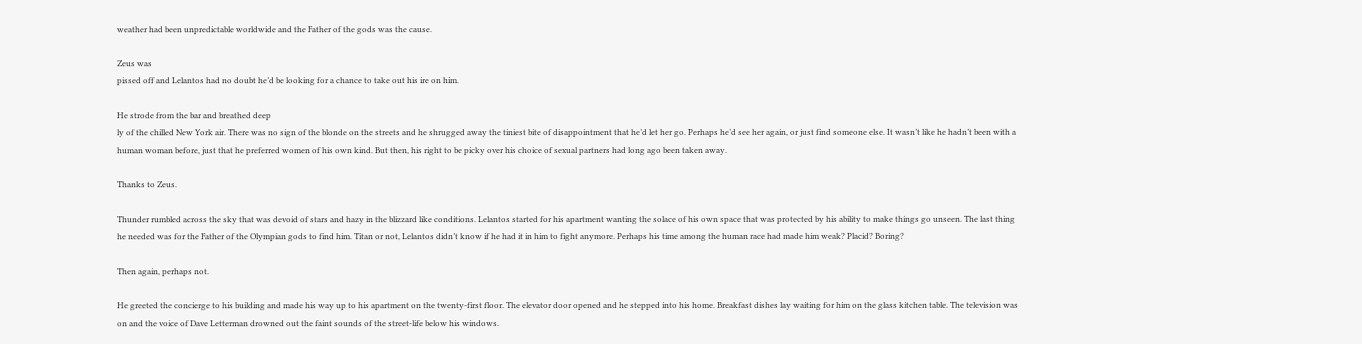weather had been unpredictable worldwide and the Father of the gods was the cause.

Zeus was
pissed off and Lelantos had no doubt he’d be looking for a chance to take out his ire on him.

He strode from the bar and breathed deep
ly of the chilled New York air. There was no sign of the blonde on the streets and he shrugged away the tiniest bite of disappointment that he’d let her go. Perhaps he’d see her again, or just find someone else. It wasn’t like he hadn’t been with a human woman before, just that he preferred women of his own kind. But then, his right to be picky over his choice of sexual partners had long ago been taken away.

Thanks to Zeus.

Thunder rumbled across the sky that was devoid of stars and hazy in the blizzard like conditions. Lelantos started for his apartment wanting the solace of his own space that was protected by his ability to make things go unseen. The last thing he needed was for the Father of the Olympian gods to find him. Titan or not, Lelantos didn’t know if he had it in him to fight anymore. Perhaps his time among the human race had made him weak? Placid? Boring?

Then again, perhaps not.

He greeted the concierge to his building and made his way up to his apartment on the twenty-first floor. The elevator door opened and he stepped into his home. Breakfast dishes lay waiting for him on the glass kitchen table. The television was on and the voice of Dave Letterman drowned out the faint sounds of the street-life below his windows.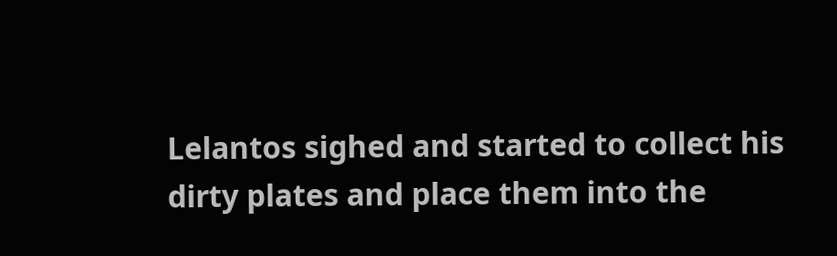Lelantos sighed and started to collect his dirty plates and place them into the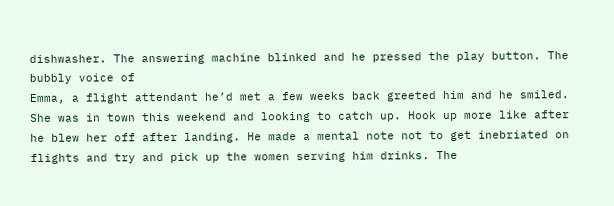dishwasher. The answering machine blinked and he pressed the play button. The bubbly voice of
Emma, a flight attendant he’d met a few weeks back greeted him and he smiled. She was in town this weekend and looking to catch up. Hook up more like after he blew her off after landing. He made a mental note not to get inebriated on flights and try and pick up the women serving him drinks. The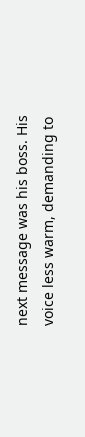next message was his boss. His voice less warm, demanding to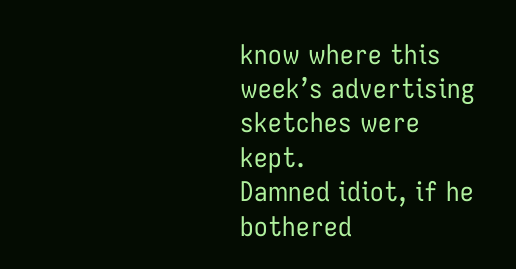know where this week’s advertising sketches were kept.
Damned idiot, if he bothered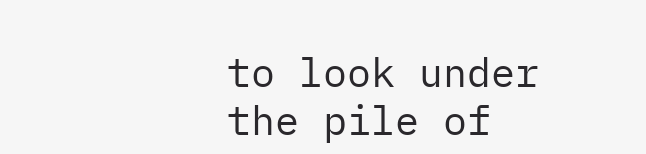to look under the pile of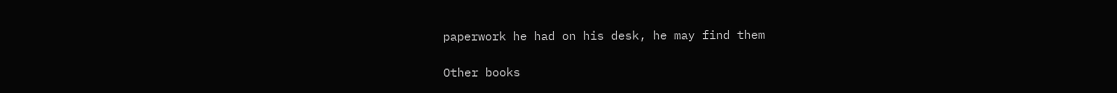paperwork he had on his desk, he may find them

Other books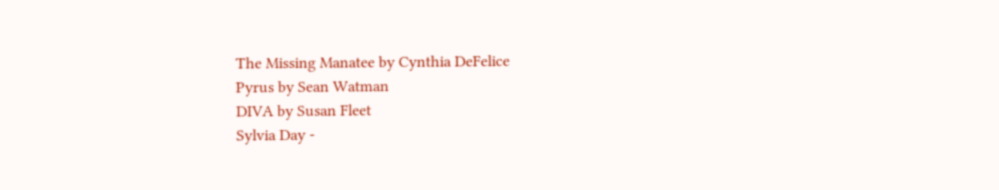The Missing Manatee by Cynthia DeFelice
Pyrus by Sean Watman
DIVA by Susan Fleet
Sylvia Day -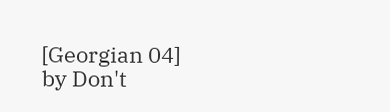[Georgian 04] by Don't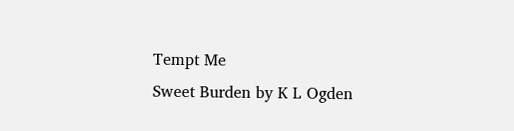Tempt Me
Sweet Burden by K L Ogden